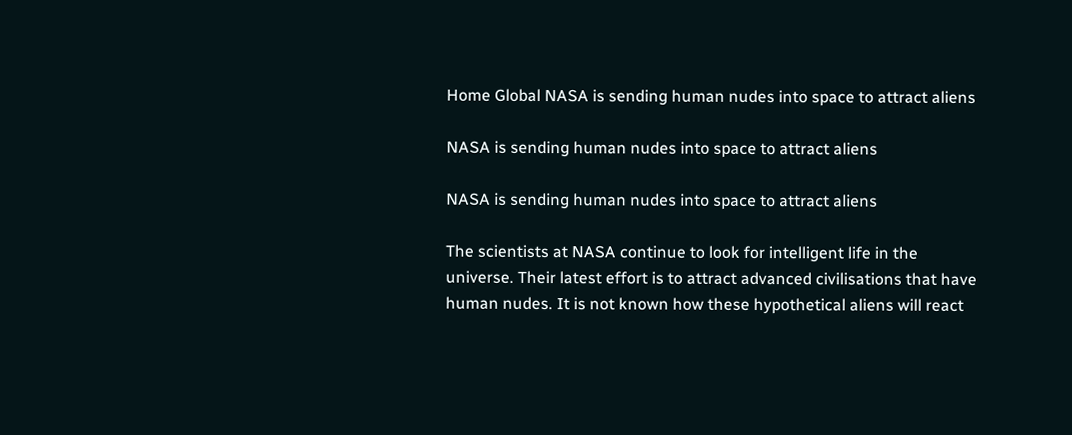Home Global NASA is sending human nudes into space to attract aliens

NASA is sending human nudes into space to attract aliens

NASA is sending human nudes into space to attract aliens

The scientists at NASA continue to look for intelligent life in the universe. Their latest effort is to attract advanced civilisations that have human nudes. It is not known how these hypothetical aliens will react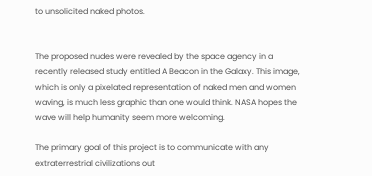to unsolicited naked photos.


The proposed nudes were revealed by the space agency in a recently released study entitled A Beacon in the Galaxy. This image, which is only a pixelated representation of naked men and women waving, is much less graphic than one would think. NASA hopes the wave will help humanity seem more welcoming.

The primary goal of this project is to communicate with any extraterrestrial civilizations out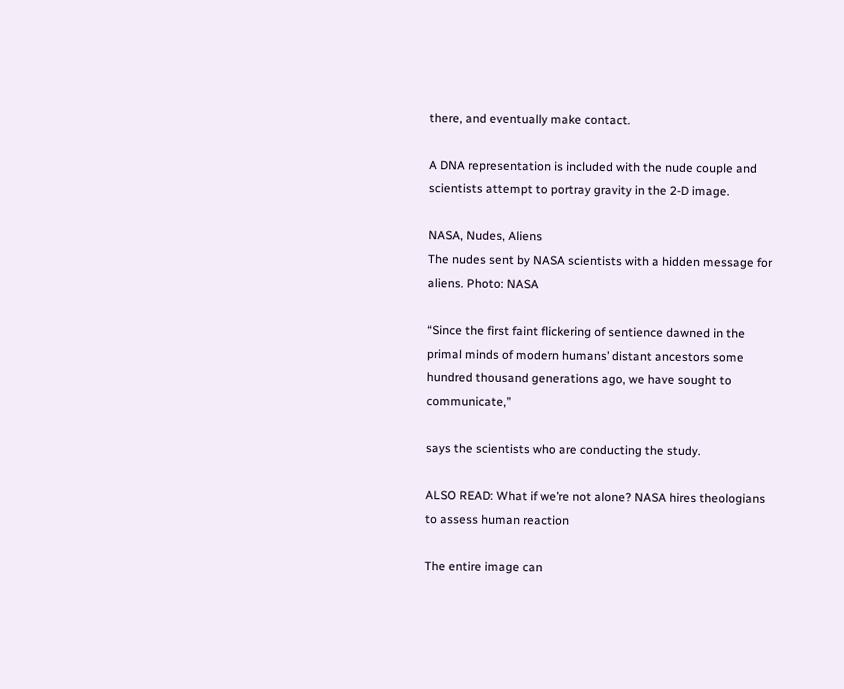there, and eventually make contact.

A DNA representation is included with the nude couple and scientists attempt to portray gravity in the 2-D image.

NASA, Nudes, Aliens
The nudes sent by NASA scientists with a hidden message for aliens. Photo: NASA

“Since the first faint flickering of sentience dawned in the primal minds of modern humans’ distant ancestors some hundred thousand generations ago, we have sought to communicate,”

says the scientists who are conducting the study.

ALSO READ: What if we’re not alone? NASA hires theologians to assess human reaction

The entire image can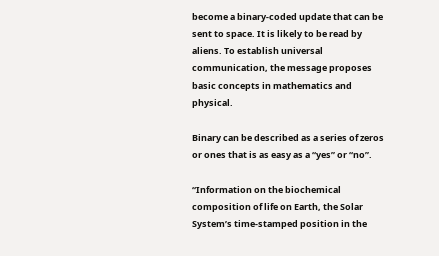become a binary-coded update that can be sent to space. It is likely to be read by aliens. To establish universal communication, the message proposes basic concepts in mathematics and physical.

Binary can be described as a series of zeros or ones that is as easy as a “yes” or “no”.

“Information on the biochemical composition of life on Earth, the Solar System’s time-stamped position in the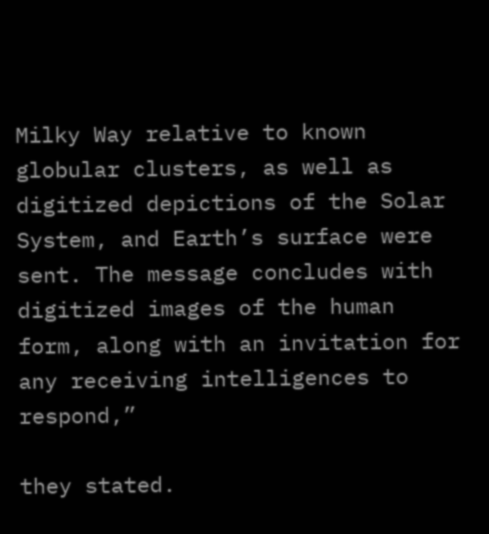Milky Way relative to known globular clusters, as well as digitized depictions of the Solar System, and Earth’s surface were sent. The message concludes with digitized images of the human form, along with an invitation for any receiving intelligences to respond,”

they stated.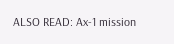ALSO READ: Ax-1 mission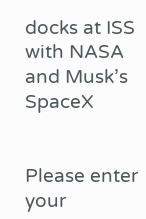docks at ISS with NASA and Musk’s SpaceX


Please enter your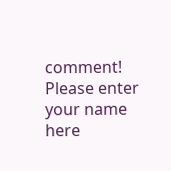comment!
Please enter your name here